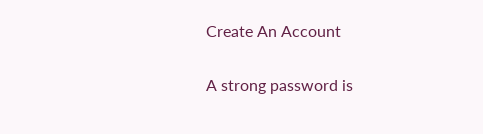Create An Account

A strong password is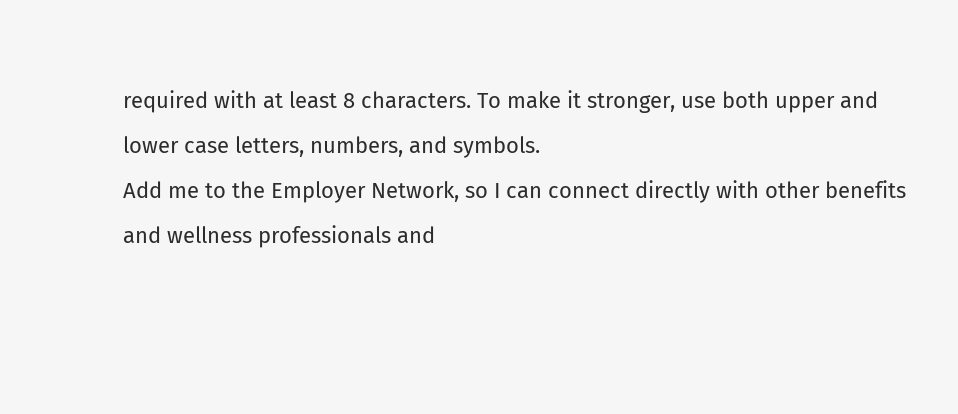required with at least 8 characters. To make it stronger, use both upper and lower case letters, numbers, and symbols.
Add me to the Employer Network, so I can connect directly with other benefits and wellness professionals and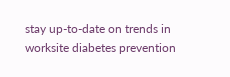stay up-to-date on trends in worksite diabetes prevention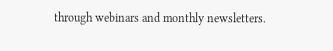through webinars and monthly newsletters.